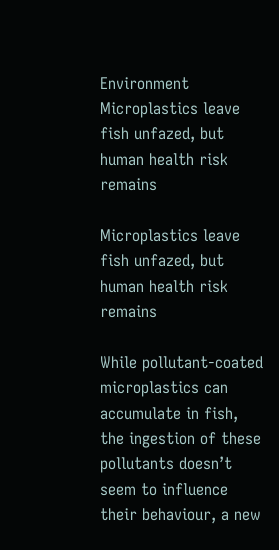Environment Microplastics leave fish unfazed, but human health risk remains

Microplastics leave fish unfazed, but human health risk remains

While pollutant-coated microplastics can accumulate in fish, the ingestion of these pollutants doesn’t seem to influence their behaviour, a new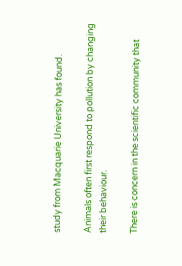study from Macquarie University has found.

Animals often first respond to pollution by changing their behaviour.

There is concern in the scientific community that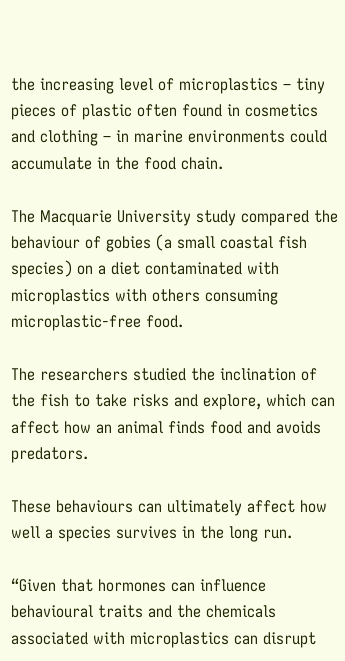the increasing level of microplastics – tiny pieces of plastic often found in cosmetics and clothing – in marine environments could accumulate in the food chain.

The Macquarie University study compared the behaviour of gobies (a small coastal fish species) on a diet contaminated with microplastics with others consuming microplastic-free food.

The researchers studied the inclination of the fish to take risks and explore, which can affect how an animal finds food and avoids predators.

These behaviours can ultimately affect how well a species survives in the long run.

“Given that hormones can influence behavioural traits and the chemicals associated with microplastics can disrupt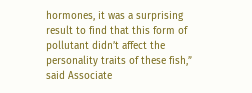hormones, it was a surprising result to find that this form of pollutant didn’t affect the personality traits of these fish,” said Associate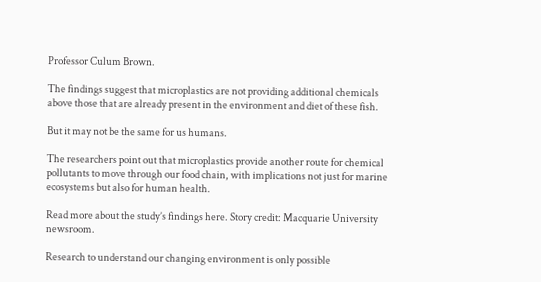Professor Culum Brown.

The findings suggest that microplastics are not providing additional chemicals above those that are already present in the environment and diet of these fish.

But it may not be the same for us humans.

The researchers point out that microplastics provide another route for chemical pollutants to move through our food chain, with implications not just for marine ecosystems but also for human health.

Read more about the study’s findings here. Story credit: Macquarie University newsroom.

Research to understand our changing environment is only possible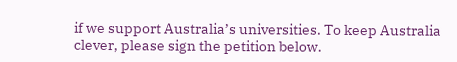if we support Australia’s universities. To keep Australia clever, please sign the petition below.